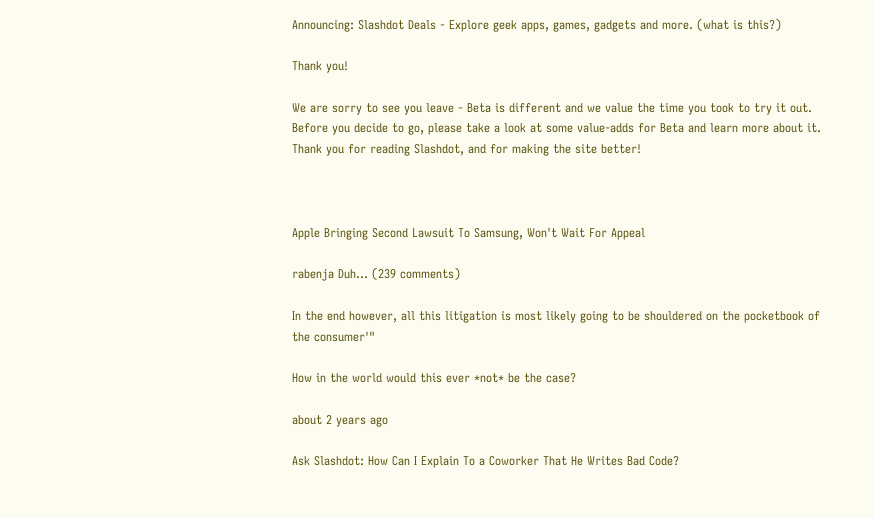Announcing: Slashdot Deals - Explore geek apps, games, gadgets and more. (what is this?)

Thank you!

We are sorry to see you leave - Beta is different and we value the time you took to try it out. Before you decide to go, please take a look at some value-adds for Beta and learn more about it. Thank you for reading Slashdot, and for making the site better!



Apple Bringing Second Lawsuit To Samsung, Won't Wait For Appeal

rabenja Duh... (239 comments)

In the end however, all this litigation is most likely going to be shouldered on the pocketbook of the consumer'"

How in the world would this ever *not* be the case?

about 2 years ago

Ask Slashdot: How Can I Explain To a Coworker That He Writes Bad Code?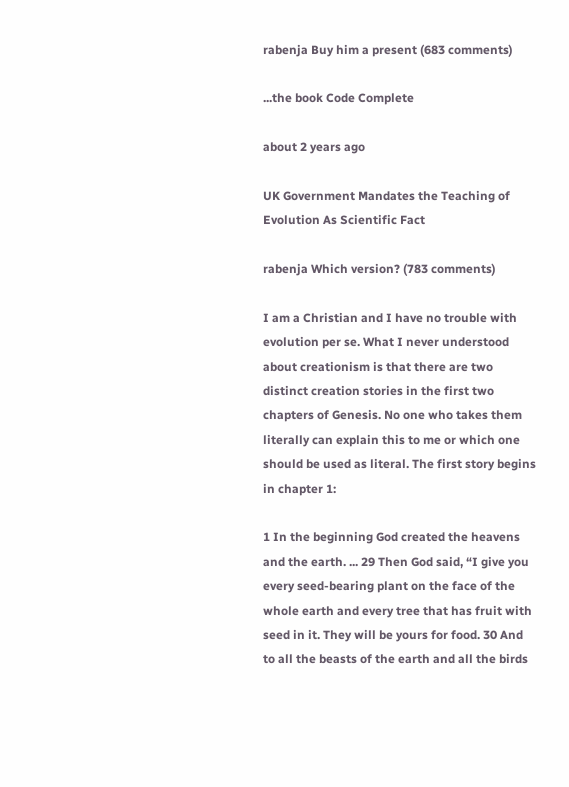rabenja Buy him a present (683 comments)

...the book Code Complete

about 2 years ago

UK Government Mandates the Teaching of Evolution As Scientific Fact

rabenja Which version? (783 comments)

I am a Christian and I have no trouble with evolution per se. What I never understood about creationism is that there are two distinct creation stories in the first two chapters of Genesis. No one who takes them literally can explain this to me or which one should be used as literal. The first story begins in chapter 1:

1 In the beginning God created the heavens and the earth. ... 29 Then God said, “I give you every seed-bearing plant on the face of the whole earth and every tree that has fruit with seed in it. They will be yours for food. 30 And to all the beasts of the earth and all the birds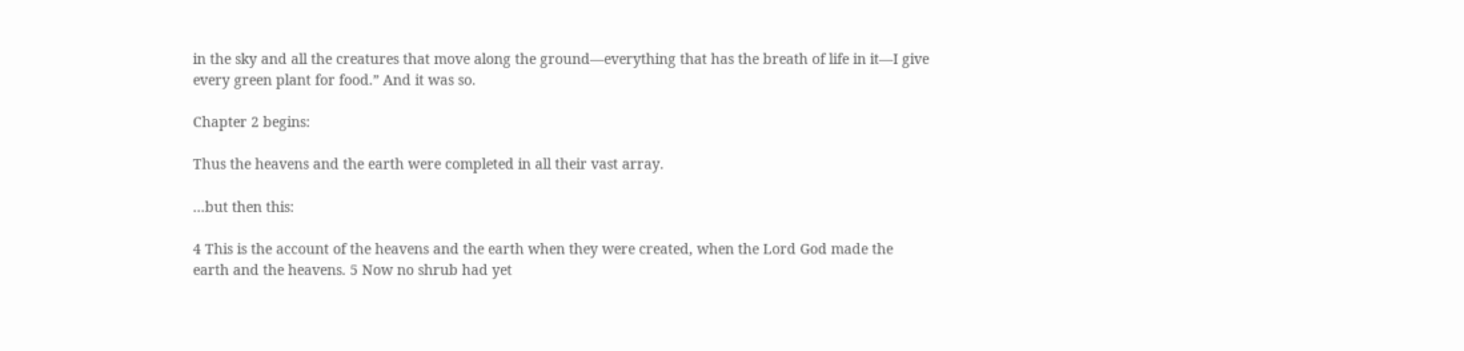in the sky and all the creatures that move along the ground—everything that has the breath of life in it—I give every green plant for food.” And it was so.

Chapter 2 begins:

Thus the heavens and the earth were completed in all their vast array.

...but then this:

4 This is the account of the heavens and the earth when they were created, when the Lord God made the earth and the heavens. 5 Now no shrub had yet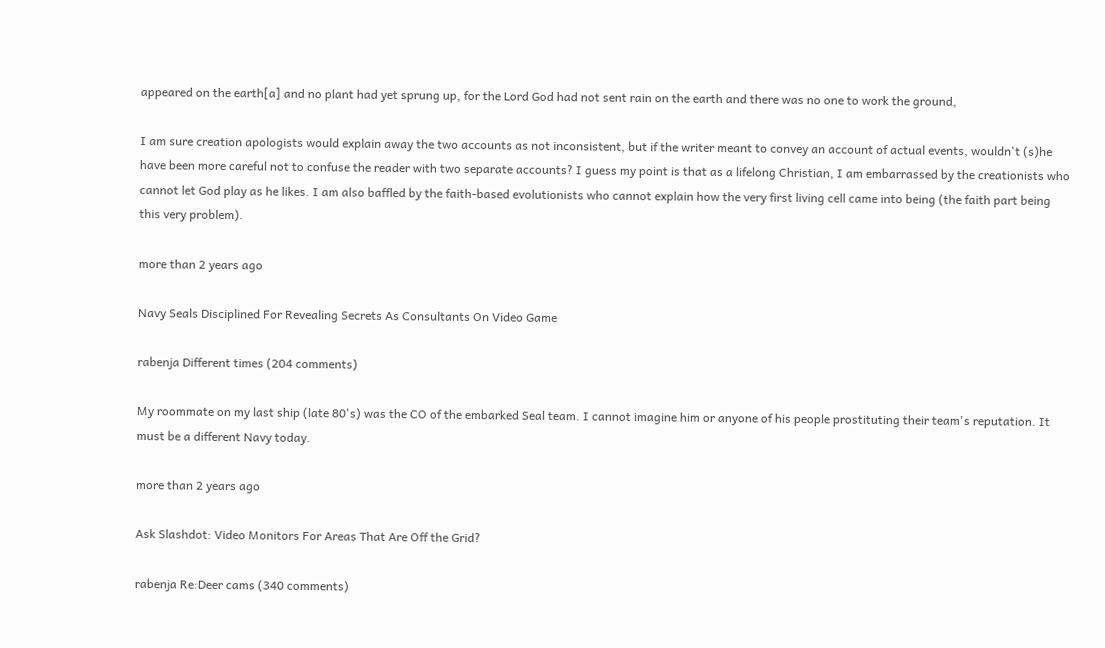appeared on the earth[a] and no plant had yet sprung up, for the Lord God had not sent rain on the earth and there was no one to work the ground,

I am sure creation apologists would explain away the two accounts as not inconsistent, but if the writer meant to convey an account of actual events, wouldn't (s)he have been more careful not to confuse the reader with two separate accounts? I guess my point is that as a lifelong Christian, I am embarrassed by the creationists who cannot let God play as he likes. I am also baffled by the faith-based evolutionists who cannot explain how the very first living cell came into being (the faith part being this very problem).

more than 2 years ago

Navy Seals Disciplined For Revealing Secrets As Consultants On Video Game

rabenja Different times (204 comments)

My roommate on my last ship (late 80's) was the CO of the embarked Seal team. I cannot imagine him or anyone of his people prostituting their team's reputation. It must be a different Navy today.

more than 2 years ago

Ask Slashdot: Video Monitors For Areas That Are Off the Grid?

rabenja Re:Deer cams (340 comments)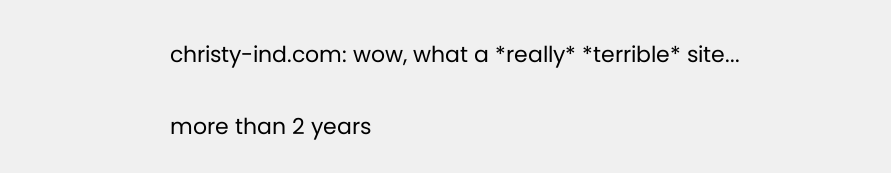christy-ind.com: wow, what a *really* *terrible* site...

more than 2 years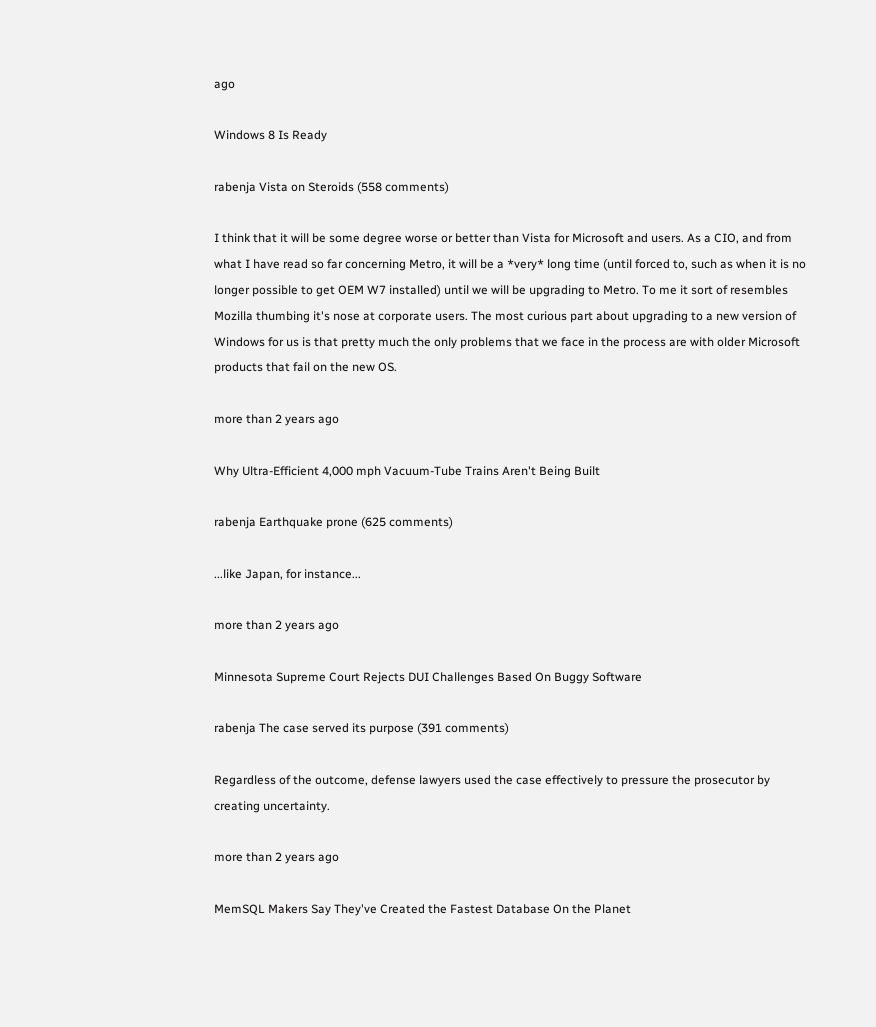ago

Windows 8 Is Ready

rabenja Vista on Steroids (558 comments)

I think that it will be some degree worse or better than Vista for Microsoft and users. As a CIO, and from what I have read so far concerning Metro, it will be a *very* long time (until forced to, such as when it is no longer possible to get OEM W7 installed) until we will be upgrading to Metro. To me it sort of resembles Mozilla thumbing it's nose at corporate users. The most curious part about upgrading to a new version of Windows for us is that pretty much the only problems that we face in the process are with older Microsoft products that fail on the new OS.

more than 2 years ago

Why Ultra-Efficient 4,000 mph Vacuum-Tube Trains Aren't Being Built

rabenja Earthquake prone (625 comments)

...like Japan, for instance...

more than 2 years ago

Minnesota Supreme Court Rejects DUI Challenges Based On Buggy Software

rabenja The case served its purpose (391 comments)

Regardless of the outcome, defense lawyers used the case effectively to pressure the prosecutor by creating uncertainty.

more than 2 years ago

MemSQL Makers Say They've Created the Fastest Database On the Planet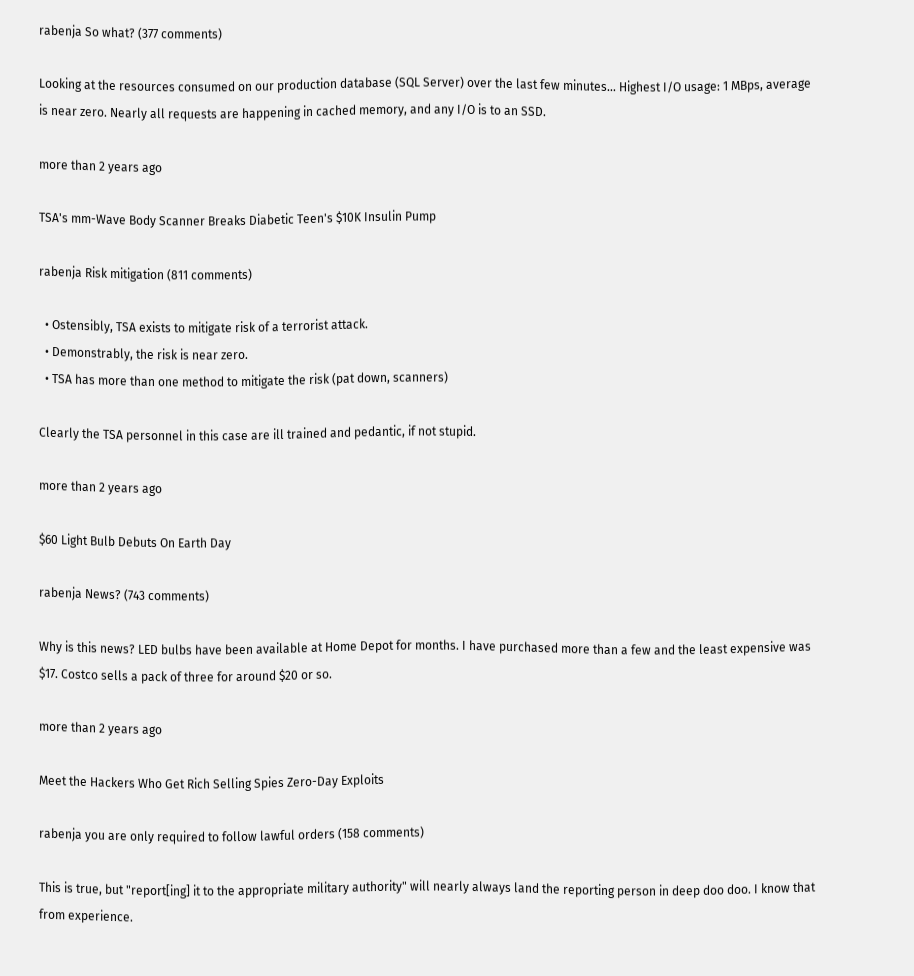rabenja So what? (377 comments)

Looking at the resources consumed on our production database (SQL Server) over the last few minutes... Highest I/O usage: 1 MBps, average is near zero. Nearly all requests are happening in cached memory, and any I/O is to an SSD.

more than 2 years ago

TSA's mm-Wave Body Scanner Breaks Diabetic Teen's $10K Insulin Pump

rabenja Risk mitigation (811 comments)

  • Ostensibly, TSA exists to mitigate risk of a terrorist attack.
  • Demonstrably, the risk is near zero.
  • TSA has more than one method to mitigate the risk (pat down, scanners)

Clearly the TSA personnel in this case are ill trained and pedantic, if not stupid.

more than 2 years ago

$60 Light Bulb Debuts On Earth Day

rabenja News? (743 comments)

Why is this news? LED bulbs have been available at Home Depot for months. I have purchased more than a few and the least expensive was $17. Costco sells a pack of three for around $20 or so.

more than 2 years ago

Meet the Hackers Who Get Rich Selling Spies Zero-Day Exploits

rabenja you are only required to follow lawful orders (158 comments)

This is true, but "report[ing] it to the appropriate military authority" will nearly always land the reporting person in deep doo doo. I know that from experience.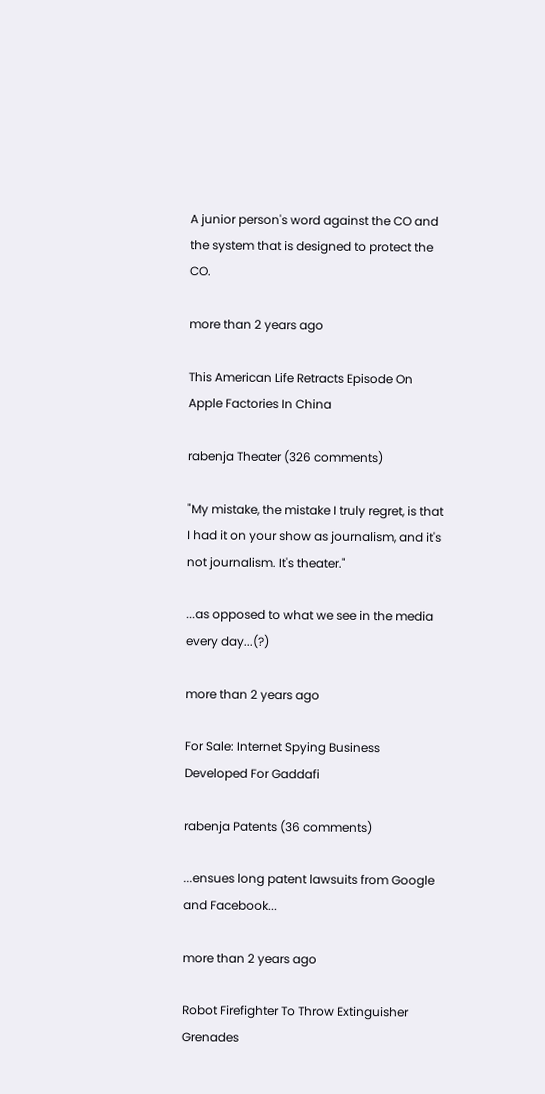A junior person's word against the CO and the system that is designed to protect the CO.

more than 2 years ago

This American Life Retracts Episode On Apple Factories In China

rabenja Theater (326 comments)

"My mistake, the mistake I truly regret, is that I had it on your show as journalism, and it's not journalism. It's theater."

...as opposed to what we see in the media every day...(?)

more than 2 years ago

For Sale: Internet Spying Business Developed For Gaddafi

rabenja Patents (36 comments)

...ensues long patent lawsuits from Google and Facebook...

more than 2 years ago

Robot Firefighter To Throw Extinguisher Grenades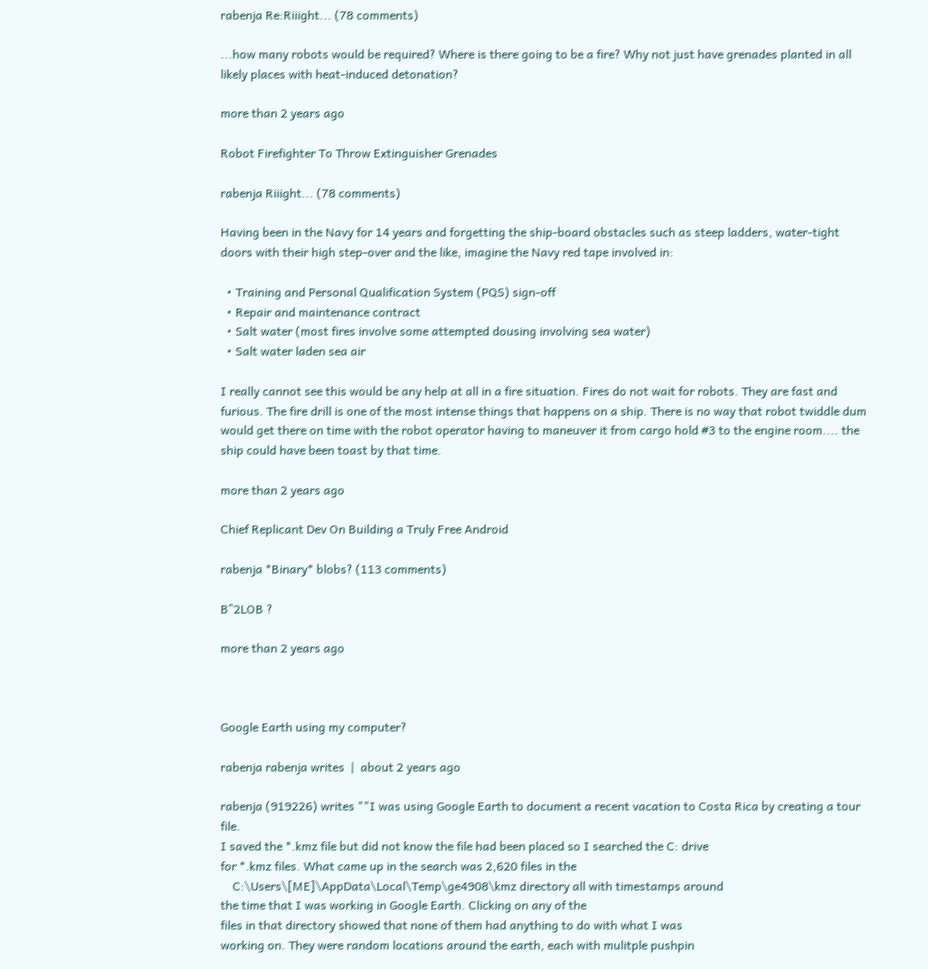rabenja Re:Riiight... (78 comments)

...how many robots would be required? Where is there going to be a fire? Why not just have grenades planted in all likely places with heat-induced detonation?

more than 2 years ago

Robot Firefighter To Throw Extinguisher Grenades

rabenja Riiight... (78 comments)

Having been in the Navy for 14 years and forgetting the ship-board obstacles such as steep ladders, water-tight doors with their high step-over and the like, imagine the Navy red tape involved in:

  • Training and Personal Qualification System (PQS) sign-off
  • Repair and maintenance contract
  • Salt water (most fires involve some attempted dousing involving sea water)
  • Salt water laden sea air

I really cannot see this would be any help at all in a fire situation. Fires do not wait for robots. They are fast and furious. The fire drill is one of the most intense things that happens on a ship. There is no way that robot twiddle dum would get there on time with the robot operator having to maneuver it from cargo hold #3 to the engine room.... the ship could have been toast by that time.

more than 2 years ago

Chief Replicant Dev On Building a Truly Free Android

rabenja *Binary* blobs? (113 comments)

B^2LOB ?

more than 2 years ago



Google Earth using my computer?

rabenja rabenja writes  |  about 2 years ago

rabenja (919226) writes ""I was using Google Earth to document a recent vacation to Costa Rica by creating a tour file.
I saved the *.kmz file but did not know the file had been placed so I searched the C: drive
for *.kmz files. What came up in the search was 2,620 files in the
    C:\Users\[ME]\AppData\Local\Temp\ge4908\kmz directory all with timestamps around
the time that I was working in Google Earth. Clicking on any of the
files in that directory showed that none of them had anything to do with what I was
working on. They were random locations around the earth, each with mulitple pushpin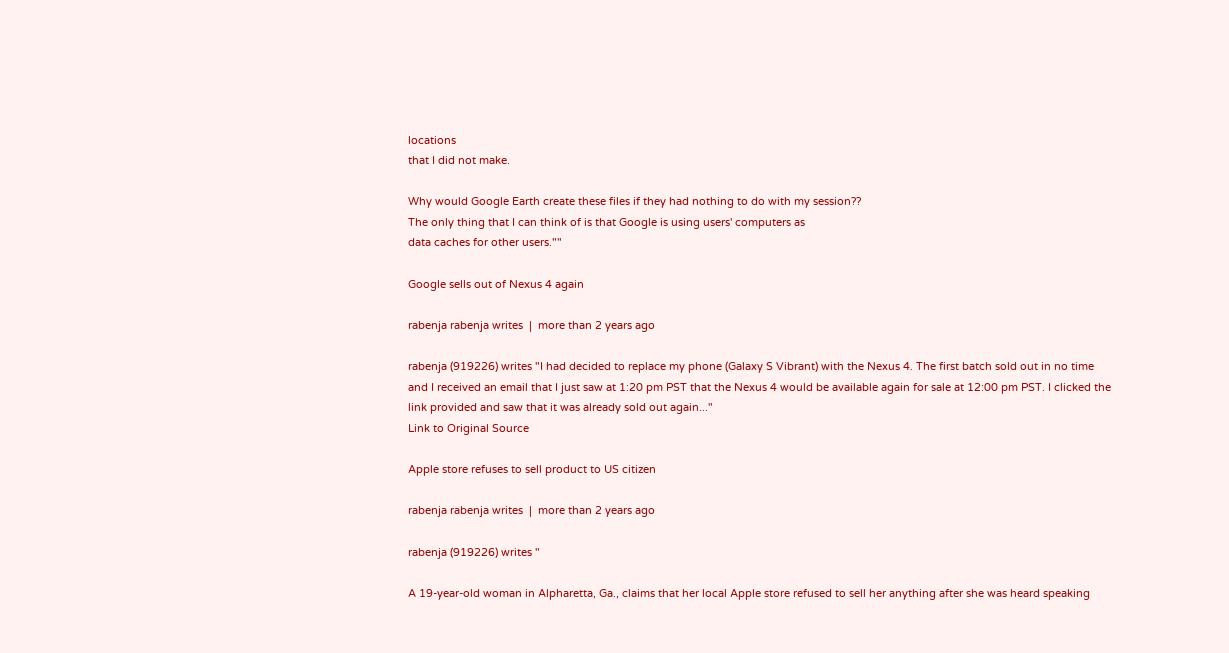locations
that I did not make.

Why would Google Earth create these files if they had nothing to do with my session??
The only thing that I can think of is that Google is using users' computers as
data caches for other users.""

Google sells out of Nexus 4 again

rabenja rabenja writes  |  more than 2 years ago

rabenja (919226) writes "I had decided to replace my phone (Galaxy S Vibrant) with the Nexus 4. The first batch sold out in no time and I received an email that I just saw at 1:20 pm PST that the Nexus 4 would be available again for sale at 12:00 pm PST. I clicked the link provided and saw that it was already sold out again..."
Link to Original Source

Apple store refuses to sell product to US citizen

rabenja rabenja writes  |  more than 2 years ago

rabenja (919226) writes "

A 19-year-old woman in Alpharetta, Ga., claims that her local Apple store refused to sell her anything after she was heard speaking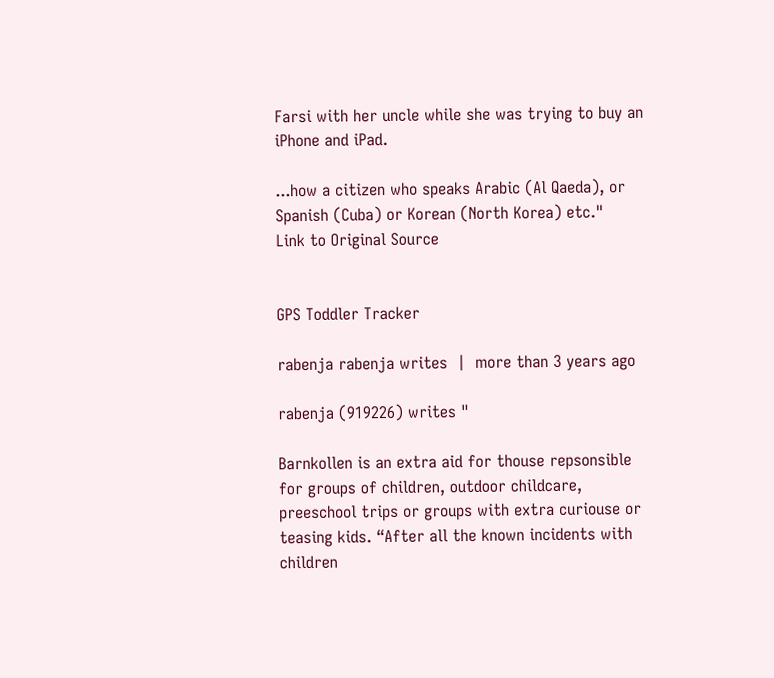Farsi with her uncle while she was trying to buy an iPhone and iPad.

...how a citizen who speaks Arabic (Al Qaeda), or Spanish (Cuba) or Korean (North Korea) etc."
Link to Original Source


GPS Toddler Tracker

rabenja rabenja writes  |  more than 3 years ago

rabenja (919226) writes "

Barnkollen is an extra aid for thouse repsonsible for groups of children, outdoor childcare, preeschool trips or groups with extra curiouse or teasing kids. “After all the known incidents with children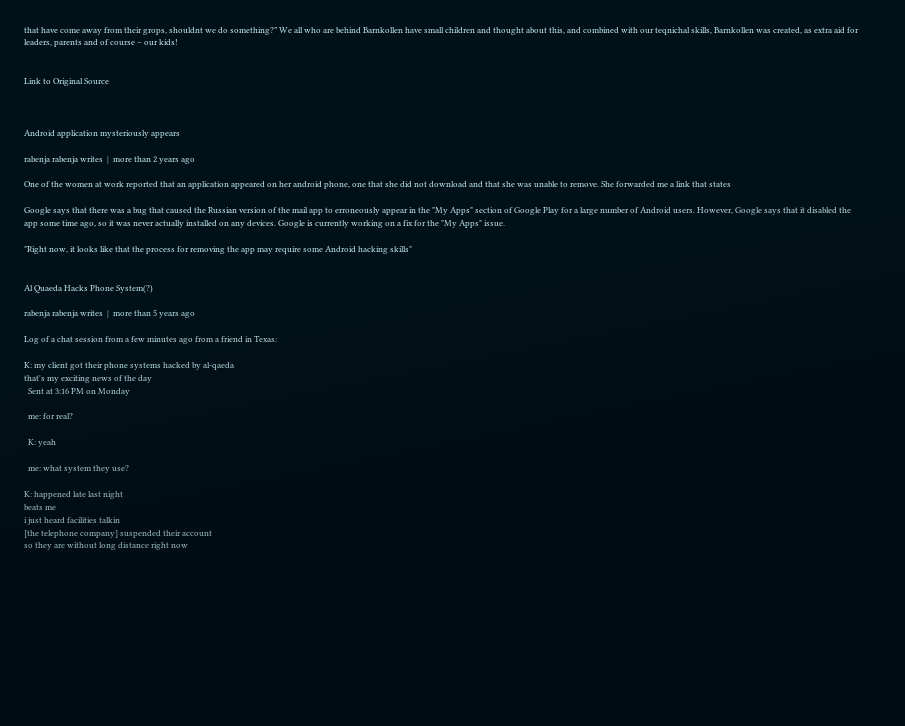that have come away from their grops, shouldnt we do something?” We all who are behind Barnkollen have small children and thought about this, and combined with our teqnichal skills, Barnkollen was created, as extra aid for leaders, parents and of course – our kids!


Link to Original Source



Android application mysteriously appears

rabenja rabenja writes  |  more than 2 years ago

One of the women at work reported that an application appeared on her android phone, one that she did not download and that she was unable to remove. She forwarded me a link that states

Google says that there was a bug that caused the Russian version of the mail app to erroneously appear in the "My Apps" section of Google Play for a large number of Android users. However, Google says that it disabled the app some time ago, so it was never actually installed on any devices. Google is currently working on a fix for the "My Apps" issue.

"Right now, it looks like that the process for removing the app may require some Android hacking skills"


Al Quaeda Hacks Phone System(?)

rabenja rabenja writes  |  more than 5 years ago

Log of a chat session from a few minutes ago from a friend in Texas:

K: my client got their phone systems hacked by al-qaeda
that's my exciting news of the day
  Sent at 3:16 PM on Monday

  me: for real?

  K: yeah

  me: what system they use?

K: happened late last night
beats me
i just heard facilities talkin
[the telephone company] suspended their account
so they are without long distance right now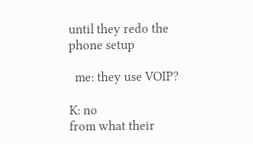until they redo the phone setup

  me: they use VOIP?

K: no
from what their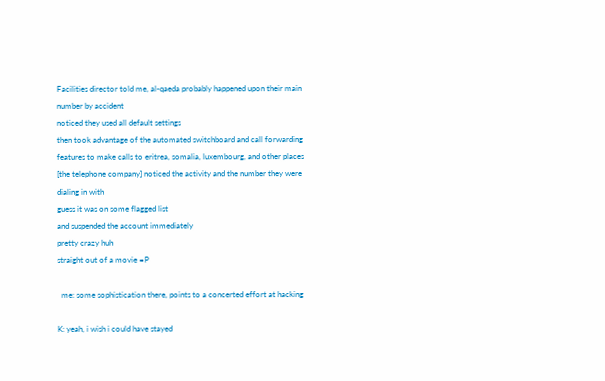Facilities director told me, al-qaeda probably happened upon their main number by accident
noticed they used all default settings
then took advantage of the automated switchboard and call forwarding features to make calls to eritrea, somalia, luxembourg, and other places
[the telephone company] noticed the activity and the number they were dialing in with
guess it was on some flagged list
and suspended the account immediately
pretty crazy huh
straight out of a movie =P

  me: some sophistication there, points to a concerted effort at hacking

K: yeah, i wish i could have stayed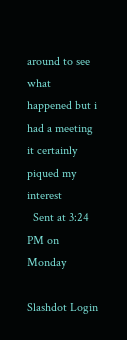around to see what happened but i had a meeting
it certainly piqued my interest
  Sent at 3:24 PM on Monday

Slashdot Login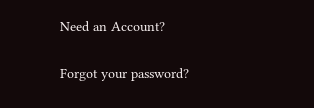Need an Account?

Forgot your password?